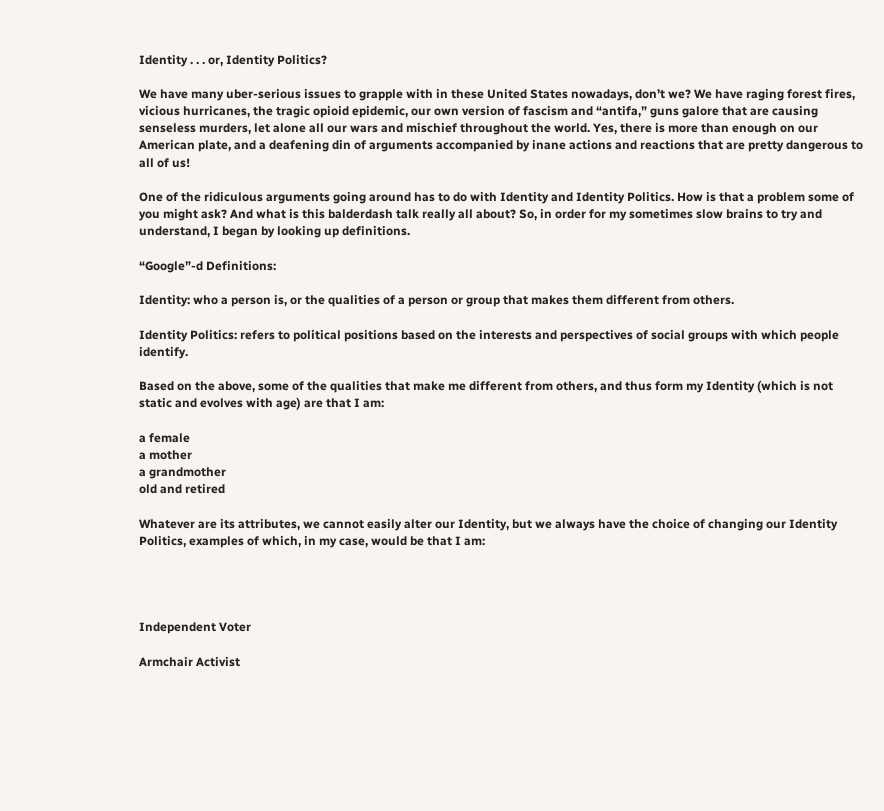Identity . . . or, Identity Politics?

We have many uber-serious issues to grapple with in these United States nowadays, don’t we? We have raging forest fires, vicious hurricanes, the tragic opioid epidemic, our own version of fascism and “antifa,” guns galore that are causing senseless murders, let alone all our wars and mischief throughout the world. Yes, there is more than enough on our American plate, and a deafening din of arguments accompanied by inane actions and reactions that are pretty dangerous to all of us!

One of the ridiculous arguments going around has to do with Identity and Identity Politics. How is that a problem some of you might ask? And what is this balderdash talk really all about? So, in order for my sometimes slow brains to try and understand, I began by looking up definitions.

“Google”-d Definitions:

Identity: who a person is, or the qualities of a person or group that makes them different from others.

Identity Politics: refers to political positions based on the interests and perspectives of social groups with which people identify.

Based on the above, some of the qualities that make me different from others, and thus form my Identity (which is not static and evolves with age) are that I am:

a female
a mother
a grandmother
old and retired

Whatever are its attributes, we cannot easily alter our Identity, but we always have the choice of changing our Identity Politics, examples of which, in my case, would be that I am:




Independent Voter

Armchair Activist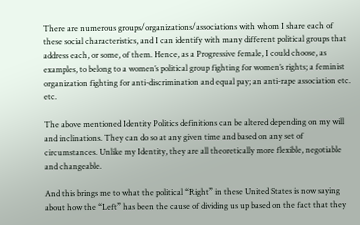There are numerous groups/organizations/associations with whom I share each of these social characteristics, and I can identify with many different political groups that address each, or some, of them. Hence, as a Progressive female, I could choose, as examples, to belong to a women’s political group fighting for women’s rights; a feminist organization fighting for anti-discrimination and equal pay; an anti-rape association etc. etc.

The above mentioned Identity Politics definitions can be altered depending on my will and inclinations. They can do so at any given time and based on any set of circumstances. Unlike my Identity, they are all theoretically more flexible, negotiable and changeable.

And this brings me to what the political “Right” in these United States is now saying about how the “Left” has been the cause of dividing us up based on the fact that they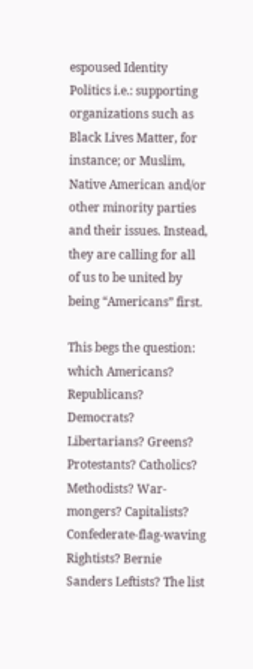espoused Identity Politics i.e.: supporting organizations such as Black Lives Matter, for instance; or Muslim, Native American and/or other minority parties and their issues. Instead, they are calling for all of us to be united by being “Americans” first.

This begs the question: which Americans? Republicans? Democrats? Libertarians? Greens? Protestants? Catholics? Methodists? War-mongers? Capitalists? Confederate-flag-waving Rightists? Bernie Sanders Leftists? The list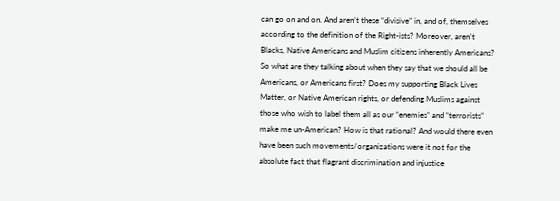can go on and on. And aren’t these “divisive” in, and of, themselves according to the definition of the Right-ists? Moreover, aren’t Blacks, Native Americans and Muslim citizens inherently Americans? So what are they talking about when they say that we should all be Americans, or Americans first? Does my supporting Black Lives Matter, or Native American rights, or defending Muslims against those who wish to label them all as our “enemies” and “terrorists” make me un-American? How is that rational? And would there even have been such movements/organizations were it not for the absolute fact that flagrant discrimination and injustice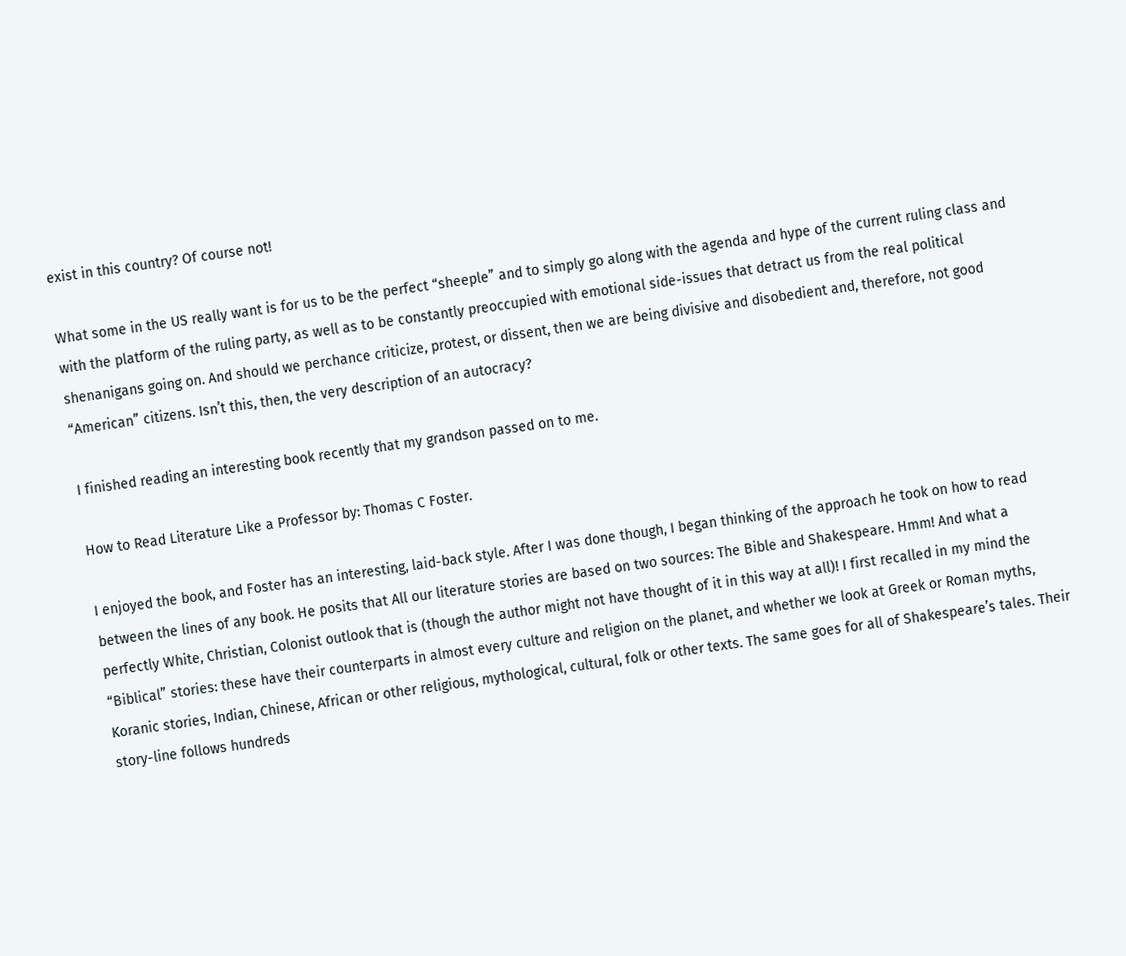exist in this country? Of course not!

What some in the US really want is for us to be the perfect “sheeple” and to simply go along with the agenda and hype of the current ruling class and with the platform of the ruling party, as well as to be constantly preoccupied with emotional side-issues that detract us from the real political shenanigans going on. And should we perchance criticize, protest, or dissent, then we are being divisive and disobedient and, therefore, not good “American” citizens. Isn’t this, then, the very description of an autocracy?

I finished reading an interesting book recently that my grandson passed on to me.

How to Read Literature Like a Professor by: Thomas C Foster.

I enjoyed the book, and Foster has an interesting, laid-back style. After I was done though, I began thinking of the approach he took on how to read between the lines of any book. He posits that All our literature stories are based on two sources: The Bible and Shakespeare. Hmm! And what a perfectly White, Christian, Colonist outlook that is (though the author might not have thought of it in this way at all)! I first recalled in my mind the “Biblical” stories: these have their counterparts in almost every culture and religion on the planet, and whether we look at Greek or Roman myths, Koranic stories, Indian, Chinese, African or other religious, mythological, cultural, folk or other texts. The same goes for all of Shakespeare’s tales. Their story-line follows hundreds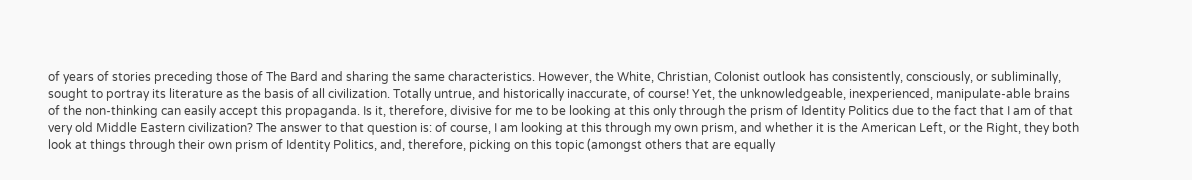of years of stories preceding those of The Bard and sharing the same characteristics. However, the White, Christian, Colonist outlook has consistently, consciously, or subliminally, sought to portray its literature as the basis of all civilization. Totally untrue, and historically inaccurate, of course! Yet, the unknowledgeable, inexperienced, manipulate-able brains of the non-thinking can easily accept this propaganda. Is it, therefore, divisive for me to be looking at this only through the prism of Identity Politics due to the fact that I am of that very old Middle Eastern civilization? The answer to that question is: of course, I am looking at this through my own prism, and whether it is the American Left, or the Right, they both look at things through their own prism of Identity Politics, and, therefore, picking on this topic (amongst others that are equally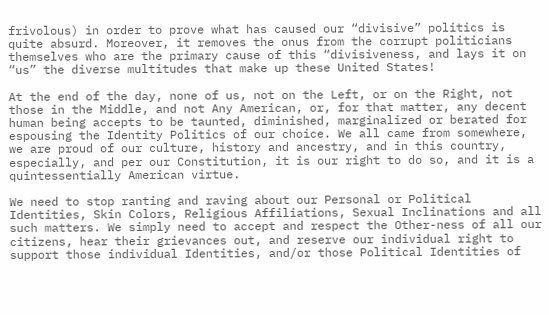frivolous) in order to prove what has caused our “divisive” politics is quite absurd. Moreover, it removes the onus from the corrupt politicians themselves who are the primary cause of this “divisiveness, and lays it on “us” the diverse multitudes that make up these United States!

At the end of the day, none of us, not on the Left, or on the Right, not those in the Middle, and not Any American, or, for that matter, any decent human being accepts to be taunted, diminished, marginalized or berated for espousing the Identity Politics of our choice. We all came from somewhere, we are proud of our culture, history and ancestry, and in this country, especially, and per our Constitution, it is our right to do so, and it is a quintessentially American virtue.

We need to stop ranting and raving about our Personal or Political Identities, Skin Colors, Religious Affiliations, Sexual Inclinations and all such matters. We simply need to accept and respect the Other-ness of all our citizens, hear their grievances out, and reserve our individual right to support those individual Identities, and/or those Political Identities of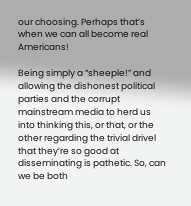our choosing. Perhaps that’s when we can all become real Americans!

Being simply a “sheeple!” and allowing the dishonest political parties and the corrupt mainstream media to herd us into thinking this, or that, or the other regarding the trivial drivel that they’re so good at disseminating is pathetic. So, can we be both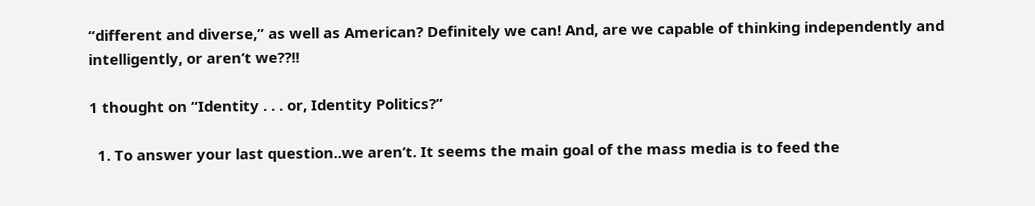“different and diverse,” as well as American? Definitely we can! And, are we capable of thinking independently and intelligently, or aren’t we??!!

1 thought on “Identity . . . or, Identity Politics?”

  1. To answer your last question..we aren’t. It seems the main goal of the mass media is to feed the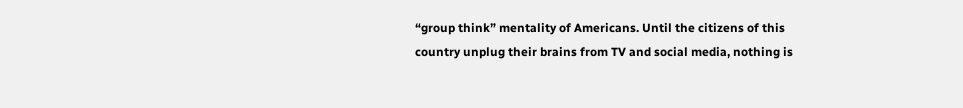“group think” mentality of Americans. Until the citizens of this country unplug their brains from TV and social media, nothing is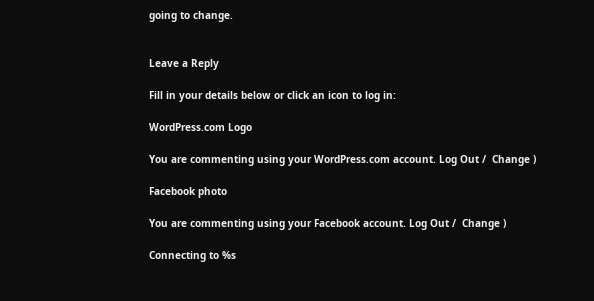going to change.


Leave a Reply

Fill in your details below or click an icon to log in:

WordPress.com Logo

You are commenting using your WordPress.com account. Log Out /  Change )

Facebook photo

You are commenting using your Facebook account. Log Out /  Change )

Connecting to %s